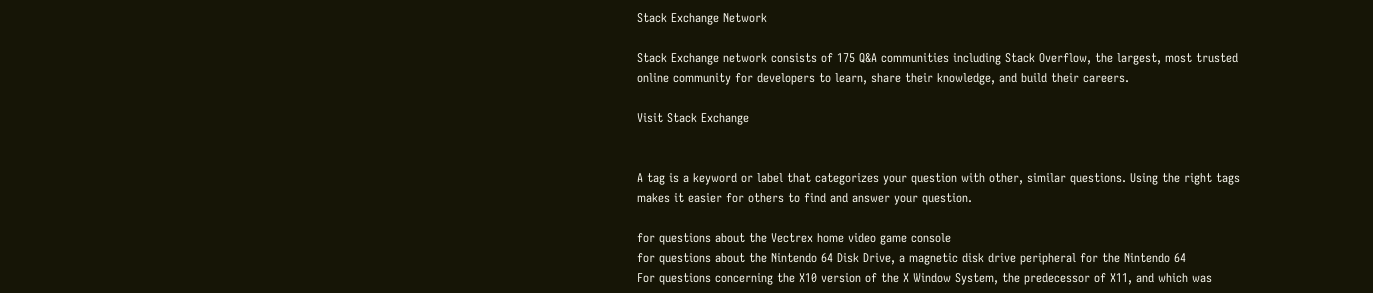Stack Exchange Network

Stack Exchange network consists of 175 Q&A communities including Stack Overflow, the largest, most trusted online community for developers to learn, share their knowledge, and build their careers.

Visit Stack Exchange


A tag is a keyword or label that categorizes your question with other, similar questions. Using the right tags makes it easier for others to find and answer your question.

for questions about the Vectrex home video game console
for questions about the Nintendo 64 Disk Drive, a magnetic disk drive peripheral for the Nintendo 64
For questions concerning the X10 version of the X Window System, the predecessor of X11, and which was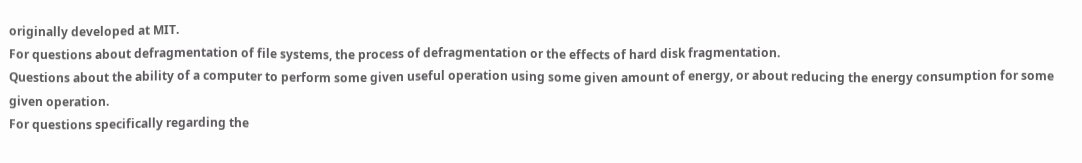originally developed at MIT.
For questions about defragmentation of file systems, the process of defragmentation or the effects of hard disk fragmentation.
Questions about the ability of a computer to perform some given useful operation using some given amount of energy, or about reducing the energy consumption for some given operation.
For questions specifically regarding the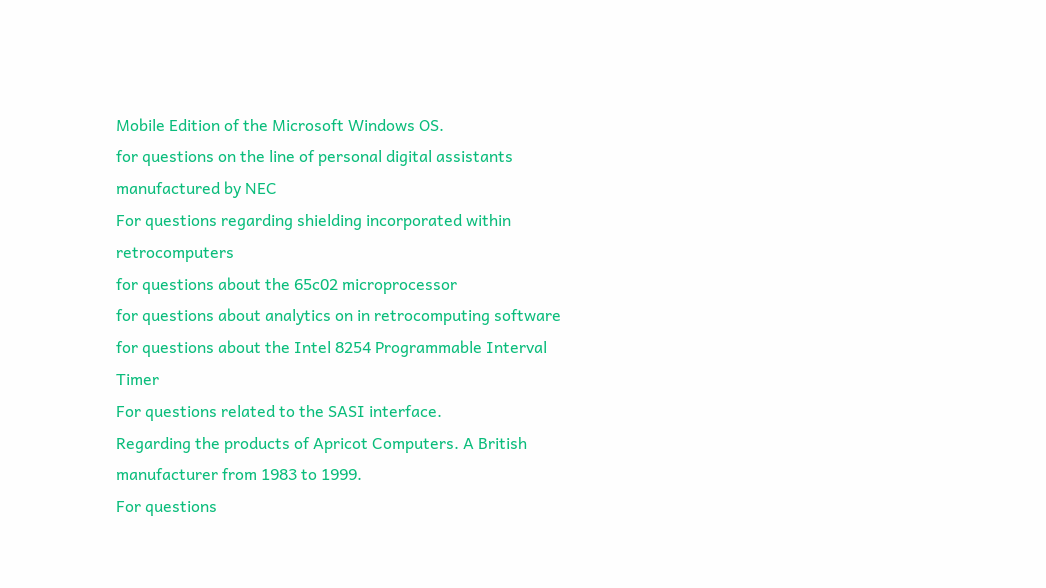Mobile Edition of the Microsoft Windows OS.
for questions on the line of personal digital assistants manufactured by NEC
For questions regarding shielding incorporated within retrocomputers
for questions about the 65c02 microprocessor
for questions about analytics on in retrocomputing software
for questions about the Intel 8254 Programmable Interval Timer
For questions related to the SASI interface.
Regarding the products of Apricot Computers. A British manufacturer from 1983 to 1999.
For questions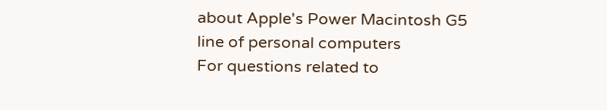about Apple's Power Macintosh G5 line of personal computers
For questions related to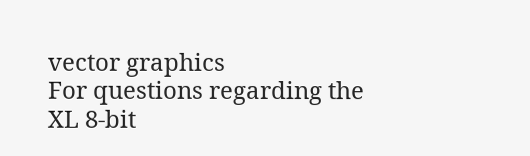vector graphics
For questions regarding the XL 8-bit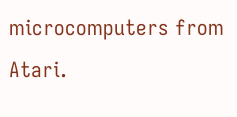microcomputers from Atari.